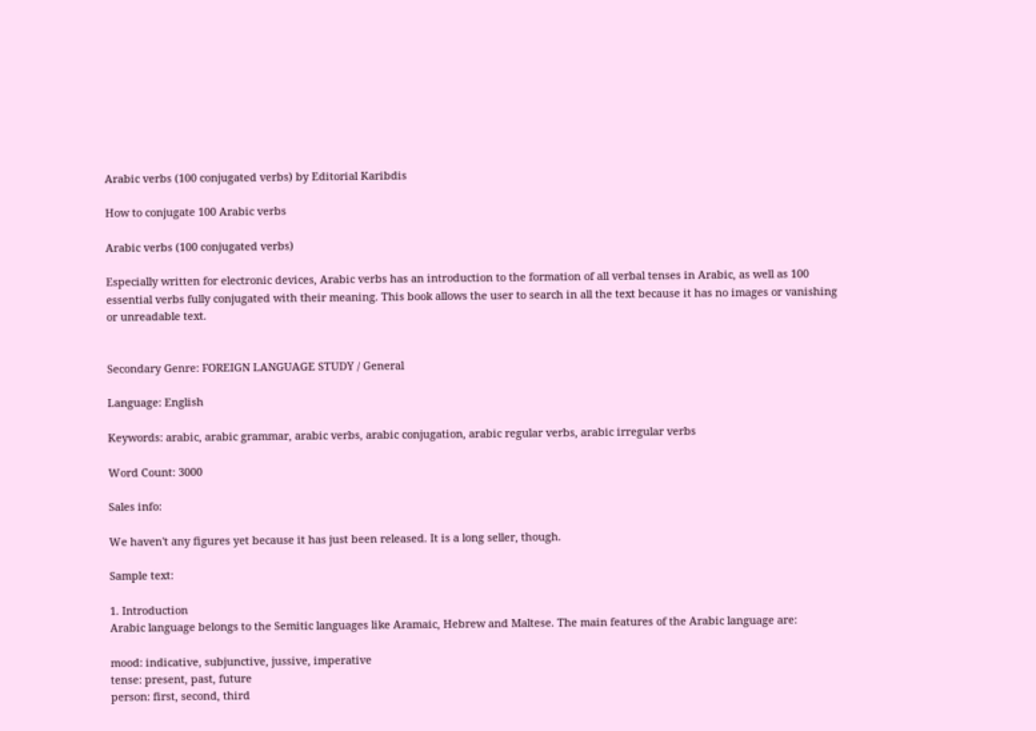Arabic verbs (100 conjugated verbs) by Editorial Karibdis

How to conjugate 100 Arabic verbs

Arabic verbs (100 conjugated verbs)

Especially written for electronic devices, Arabic verbs has an introduction to the formation of all verbal tenses in Arabic, as well as 100 essential verbs fully conjugated with their meaning. This book allows the user to search in all the text because it has no images or vanishing or unreadable text.


Secondary Genre: FOREIGN LANGUAGE STUDY / General

Language: English

Keywords: arabic, arabic grammar, arabic verbs, arabic conjugation, arabic regular verbs, arabic irregular verbs

Word Count: 3000

Sales info:

We haven't any figures yet because it has just been released. It is a long seller, though.

Sample text:

1. Introduction
Arabic language belongs to the Semitic languages like Aramaic, Hebrew and Maltese. The main features of the Arabic language are:

mood: indicative, subjunctive, jussive, imperative
tense: present, past, future
person: first, second, third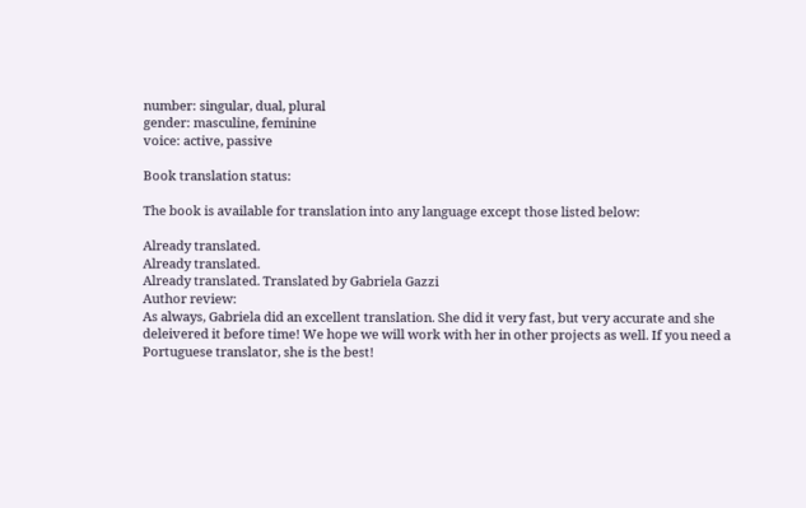number: singular, dual, plural
gender: masculine, feminine
voice: active, passive

Book translation status:

The book is available for translation into any language except those listed below:

Already translated.
Already translated.
Already translated. Translated by Gabriela Gazzi
Author review:
As always, Gabriela did an excellent translation. She did it very fast, but very accurate and she deleivered it before time! We hope we will work with her in other projects as well. If you need a Portuguese translator, she is the best!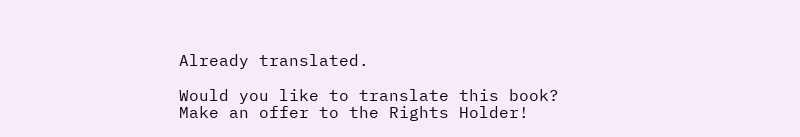Already translated.

Would you like to translate this book? Make an offer to the Rights Holder!